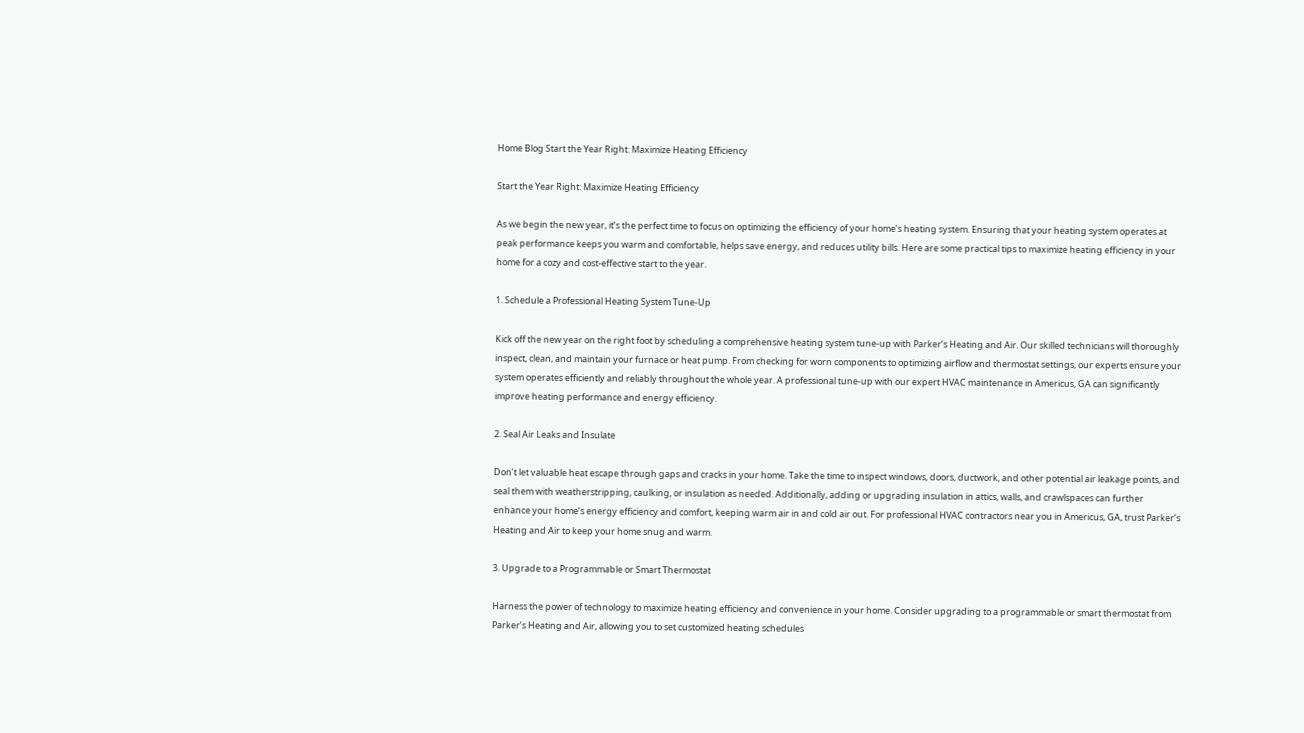Home Blog Start the Year Right: Maximize Heating Efficiency

Start the Year Right: Maximize Heating Efficiency

As we begin the new year, it’s the perfect time to focus on optimizing the efficiency of your home’s heating system. Ensuring that your heating system operates at peak performance keeps you warm and comfortable, helps save energy, and reduces utility bills. Here are some practical tips to maximize heating efficiency in your home for a cozy and cost-effective start to the year.

1. Schedule a Professional Heating System Tune-Up

Kick off the new year on the right foot by scheduling a comprehensive heating system tune-up with Parker’s Heating and Air. Our skilled technicians will thoroughly inspect, clean, and maintain your furnace or heat pump. From checking for worn components to optimizing airflow and thermostat settings, our experts ensure your system operates efficiently and reliably throughout the whole year. A professional tune-up with our expert HVAC maintenance in Americus, GA can significantly improve heating performance and energy efficiency.

2. Seal Air Leaks and Insulate

Don’t let valuable heat escape through gaps and cracks in your home. Take the time to inspect windows, doors, ductwork, and other potential air leakage points, and seal them with weatherstripping, caulking, or insulation as needed. Additionally, adding or upgrading insulation in attics, walls, and crawlspaces can further enhance your home’s energy efficiency and comfort, keeping warm air in and cold air out. For professional HVAC contractors near you in Americus, GA, trust Parker’s Heating and Air to keep your home snug and warm.

3. Upgrade to a Programmable or Smart Thermostat

Harness the power of technology to maximize heating efficiency and convenience in your home. Consider upgrading to a programmable or smart thermostat from Parker’s Heating and Air, allowing you to set customized heating schedules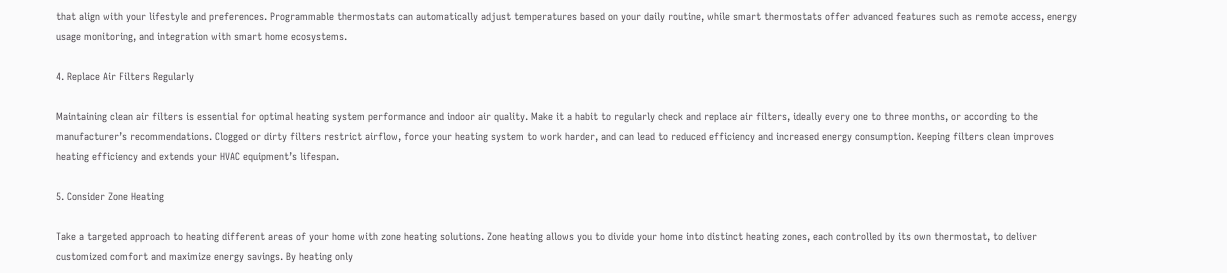that align with your lifestyle and preferences. Programmable thermostats can automatically adjust temperatures based on your daily routine, while smart thermostats offer advanced features such as remote access, energy usage monitoring, and integration with smart home ecosystems.

4. Replace Air Filters Regularly

Maintaining clean air filters is essential for optimal heating system performance and indoor air quality. Make it a habit to regularly check and replace air filters, ideally every one to three months, or according to the manufacturer’s recommendations. Clogged or dirty filters restrict airflow, force your heating system to work harder, and can lead to reduced efficiency and increased energy consumption. Keeping filters clean improves heating efficiency and extends your HVAC equipment’s lifespan.

5. Consider Zone Heating

Take a targeted approach to heating different areas of your home with zone heating solutions. Zone heating allows you to divide your home into distinct heating zones, each controlled by its own thermostat, to deliver customized comfort and maximize energy savings. By heating only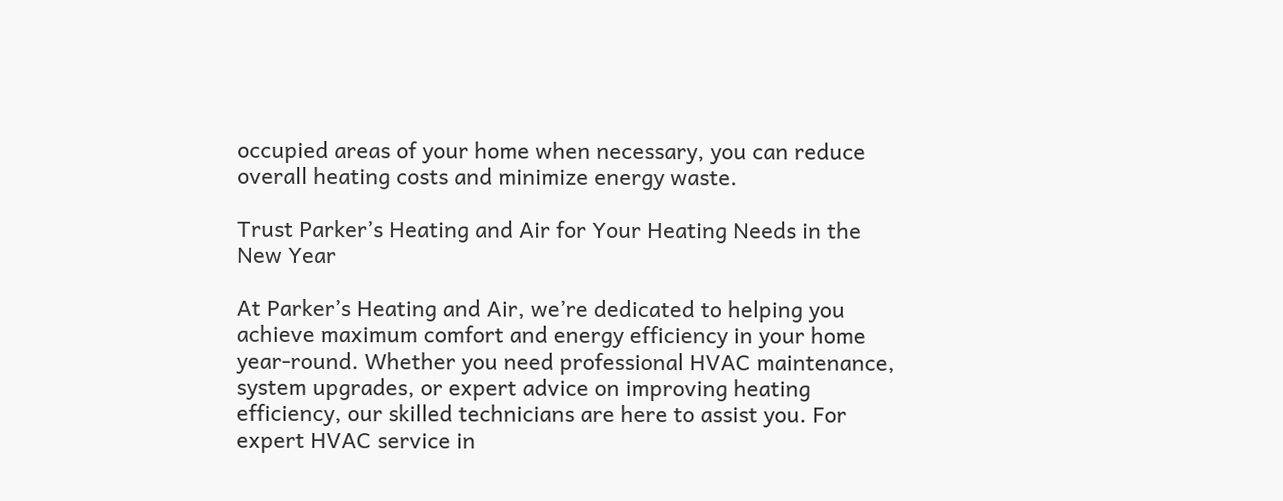occupied areas of your home when necessary, you can reduce overall heating costs and minimize energy waste.

Trust Parker’s Heating and Air for Your Heating Needs in the New Year

At Parker’s Heating and Air, we’re dedicated to helping you achieve maximum comfort and energy efficiency in your home year-round. Whether you need professional HVAC maintenance, system upgrades, or expert advice on improving heating efficiency, our skilled technicians are here to assist you. For expert HVAC service in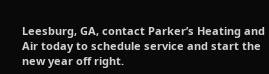Leesburg, GA, contact Parker’s Heating and Air today to schedule service and start the new year off right.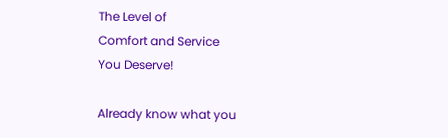The Level of
Comfort and Service
You Deserve!

Already know what you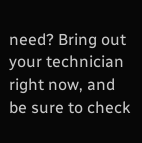need? Bring out your technician right now, and be sure to check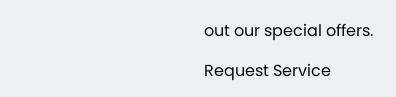out our special offers.

Request Service